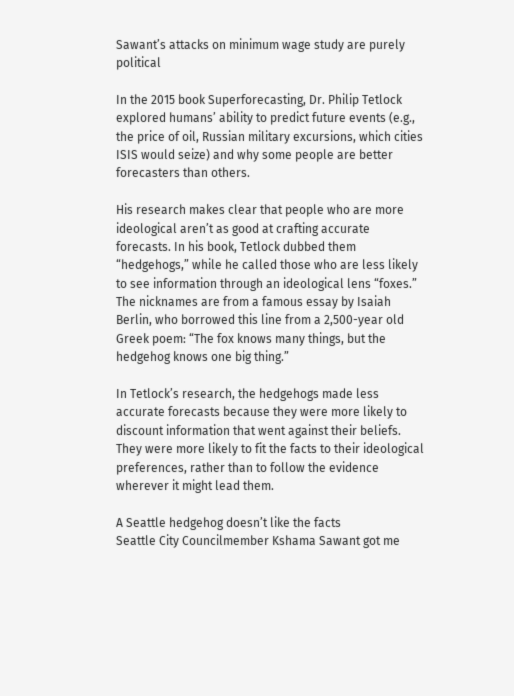Sawant’s attacks on minimum wage study are purely political

In the 2015 book Superforecasting, Dr. Philip Tetlock explored humans’ ability to predict future events (e.g., the price of oil, Russian military excursions, which cities ISIS would seize) and why some people are better forecasters than others.

His research makes clear that people who are more ideological aren’t as good at crafting accurate forecasts. In his book, Tetlock dubbed them “hedgehogs,” while he called those who are less likely to see information through an ideological lens “foxes.” The nicknames are from a famous essay by Isaiah Berlin, who borrowed this line from a 2,500-year old Greek poem: “The fox knows many things, but the hedgehog knows one big thing.”

In Tetlock’s research, the hedgehogs made less accurate forecasts because they were more likely to discount information that went against their beliefs. They were more likely to fit the facts to their ideological preferences, rather than to follow the evidence wherever it might lead them.

A Seattle hedgehog doesn’t like the facts
Seattle City Councilmember Kshama Sawant got me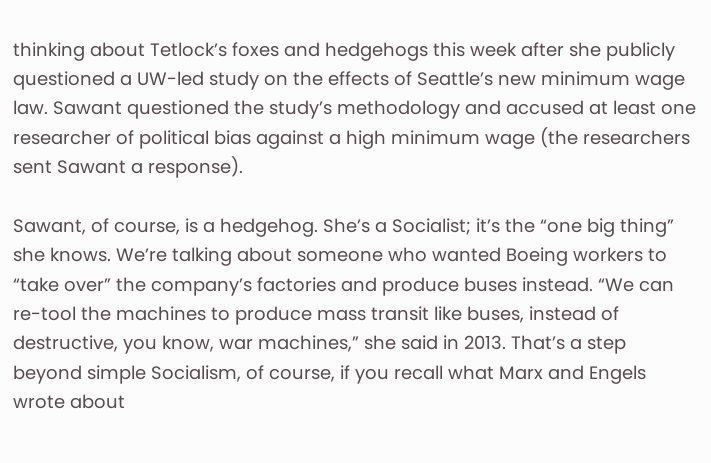thinking about Tetlock’s foxes and hedgehogs this week after she publicly questioned a UW-led study on the effects of Seattle’s new minimum wage law. Sawant questioned the study’s methodology and accused at least one researcher of political bias against a high minimum wage (the researchers sent Sawant a response).

Sawant, of course, is a hedgehog. She’s a Socialist; it’s the “one big thing” she knows. We’re talking about someone who wanted Boeing workers to “take over” the company’s factories and produce buses instead. “We can re-tool the machines to produce mass transit like buses, instead of destructive, you know, war machines,” she said in 2013. That’s a step beyond simple Socialism, of course, if you recall what Marx and Engels wrote about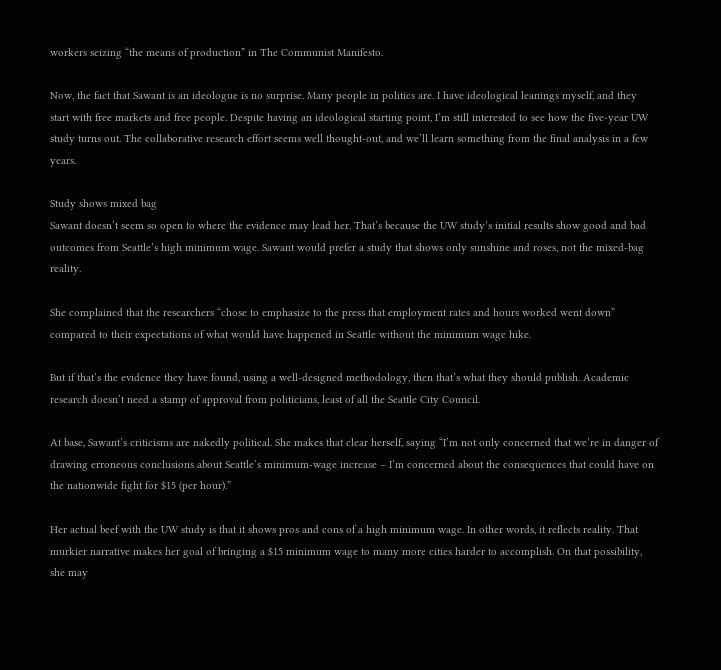workers seizing “the means of production” in The Communist Manifesto.

Now, the fact that Sawant is an ideologue is no surprise. Many people in politics are. I have ideological leanings myself, and they start with free markets and free people. Despite having an ideological starting point, I’m still interested to see how the five-year UW study turns out. The collaborative research effort seems well thought-out, and we’ll learn something from the final analysis in a few years.

Study shows mixed bag
Sawant doesn’t seem so open to where the evidence may lead her. That’s because the UW study’s initial results show good and bad outcomes from Seattle’s high minimum wage. Sawant would prefer a study that shows only sunshine and roses, not the mixed-bag reality.

She complained that the researchers “chose to emphasize to the press that employment rates and hours worked went down” compared to their expectations of what would have happened in Seattle without the minimum wage hike.

But if that’s the evidence they have found, using a well-designed methodology, then that’s what they should publish. Academic research doesn’t need a stamp of approval from politicians, least of all the Seattle City Council.

At base, Sawant’s criticisms are nakedly political. She makes that clear herself, saying “I’m not only concerned that we’re in danger of drawing erroneous conclusions about Seattle’s minimum-wage increase – I’m concerned about the consequences that could have on the nationwide fight for $15 (per hour).”

Her actual beef with the UW study is that it shows pros and cons of a high minimum wage. In other words, it reflects reality. That murkier narrative makes her goal of bringing a $15 minimum wage to many more cities harder to accomplish. On that possibility, she may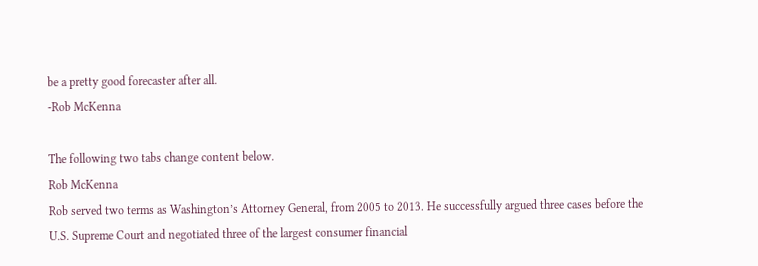be a pretty good forecaster after all.
-Rob McKenna

The following two tabs change content below.
Rob McKenna
Rob served two terms as Washington’s Attorney General, from 2005 to 2013. He successfully argued three cases before the U.S. Supreme Court and negotiated three of the largest consumer financial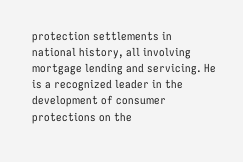protection settlements in national history, all involving mortgage lending and servicing. He is a recognized leader in the development of consumer protections on the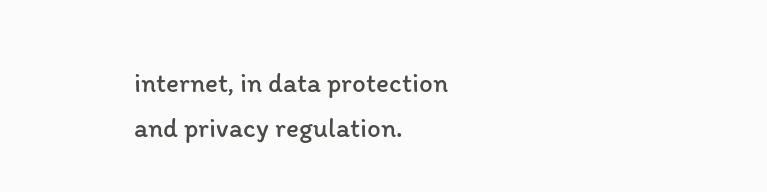internet, in data protection and privacy regulation.